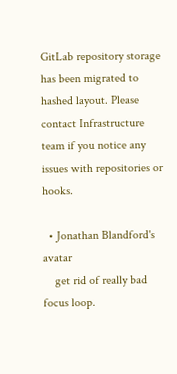GitLab repository storage has been migrated to hashed layout. Please contact Infrastructure team if you notice any issues with repositories or hooks.

  • Jonathan Blandford's avatar
    get rid of really bad focus loop.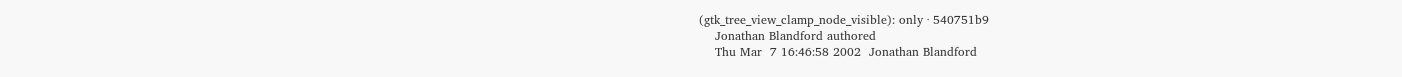(gtk_tree_view_clamp_node_visible): only · 540751b9
    Jonathan Blandford authored
    Thu Mar  7 16:46:58 2002  Jonathan Blandford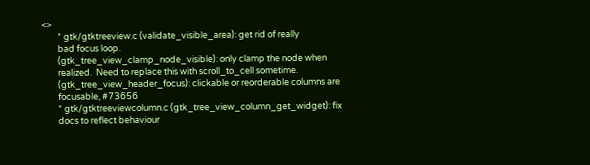<>
        * gtk/gtktreeview.c (validate_visible_area): get rid of really
        bad focus loop.
        (gtk_tree_view_clamp_node_visible): only clamp the node when
        realized.  Need to replace this with scroll_to_cell sometime.
        (gtk_tree_view_header_focus): clickable or reorderable columns are
        focusable, #73656
        * gtk/gtktreeviewcolumn.c (gtk_tree_view_column_get_widget): fix
        docs to reflect behaviour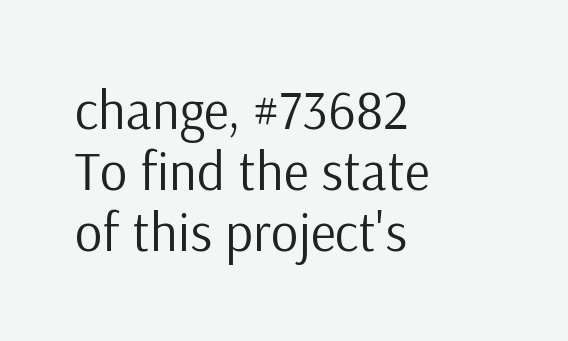change, #73682
To find the state of this project's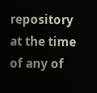repository at the time of any of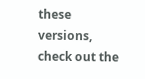these versions, check out the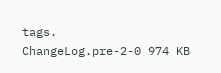tags.
ChangeLog.pre-2-0 974 KB